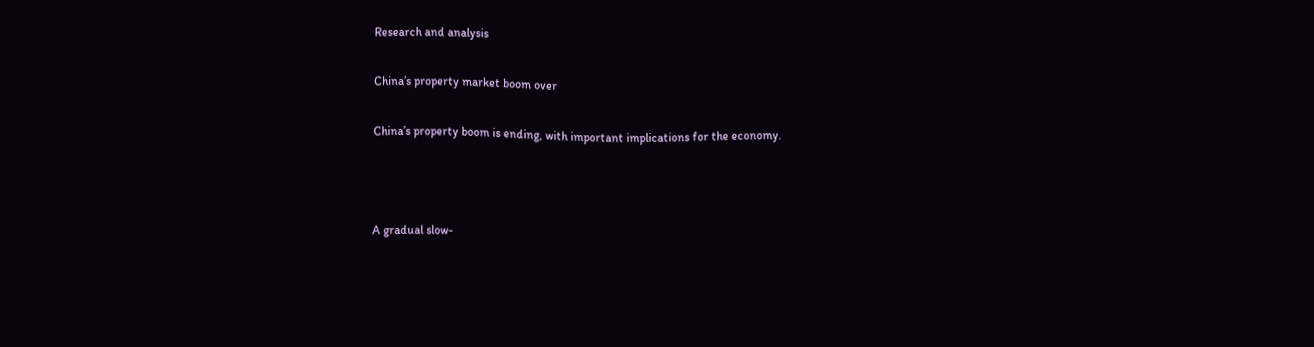Research and analysis

China’s property market boom over

China’s property boom is ending, with important implications for the economy.



A gradual slow-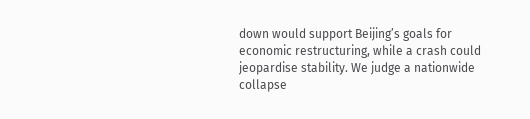down would support Beijing’s goals for economic restructuring, while a crash could jeopardise stability. We judge a nationwide collapse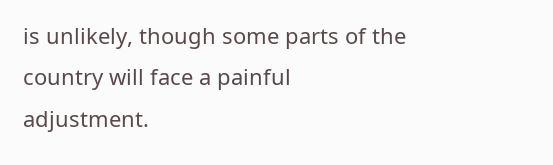is unlikely, though some parts of the country will face a painful adjustment.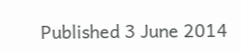Published 3 June 2014